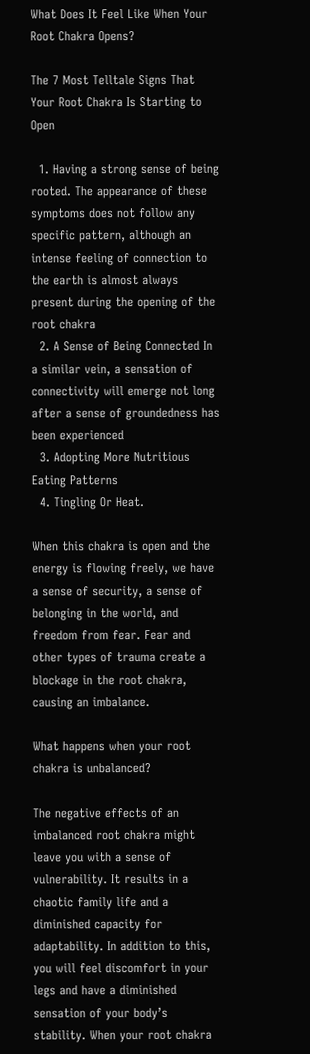What Does It Feel Like When Your Root Chakra Opens?

The 7 Most Telltale Signs That Your Root Chakra Is Starting to Open

  1. Having a strong sense of being rooted. The appearance of these symptoms does not follow any specific pattern, although an intense feeling of connection to the earth is almost always present during the opening of the root chakra
  2. A Sense of Being Connected In a similar vein, a sensation of connectivity will emerge not long after a sense of groundedness has been experienced
  3. Adopting More Nutritious Eating Patterns
  4. Tingling Or Heat.

When this chakra is open and the energy is flowing freely, we have a sense of security, a sense of belonging in the world, and freedom from fear. Fear and other types of trauma create a blockage in the root chakra, causing an imbalance.

What happens when your root chakra is unbalanced?

The negative effects of an imbalanced root chakra might leave you with a sense of vulnerability. It results in a chaotic family life and a diminished capacity for adaptability. In addition to this, you will feel discomfort in your legs and have a diminished sensation of your body’s stability. When your root chakra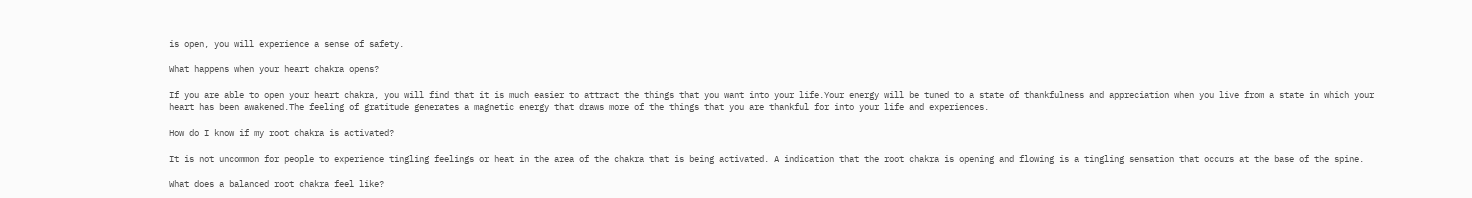is open, you will experience a sense of safety.

What happens when your heart chakra opens?

If you are able to open your heart chakra, you will find that it is much easier to attract the things that you want into your life.Your energy will be tuned to a state of thankfulness and appreciation when you live from a state in which your heart has been awakened.The feeling of gratitude generates a magnetic energy that draws more of the things that you are thankful for into your life and experiences.

How do I know if my root chakra is activated?

It is not uncommon for people to experience tingling feelings or heat in the area of the chakra that is being activated. A indication that the root chakra is opening and flowing is a tingling sensation that occurs at the base of the spine.

What does a balanced root chakra feel like?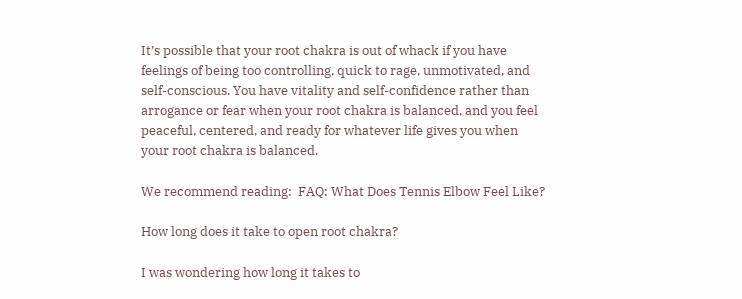It’s possible that your root chakra is out of whack if you have feelings of being too controlling, quick to rage, unmotivated, and self-conscious. You have vitality and self-confidence rather than arrogance or fear when your root chakra is balanced, and you feel peaceful, centered, and ready for whatever life gives you when your root chakra is balanced.

We recommend reading:  FAQ: What Does Tennis Elbow Feel Like?

How long does it take to open root chakra?

I was wondering how long it takes to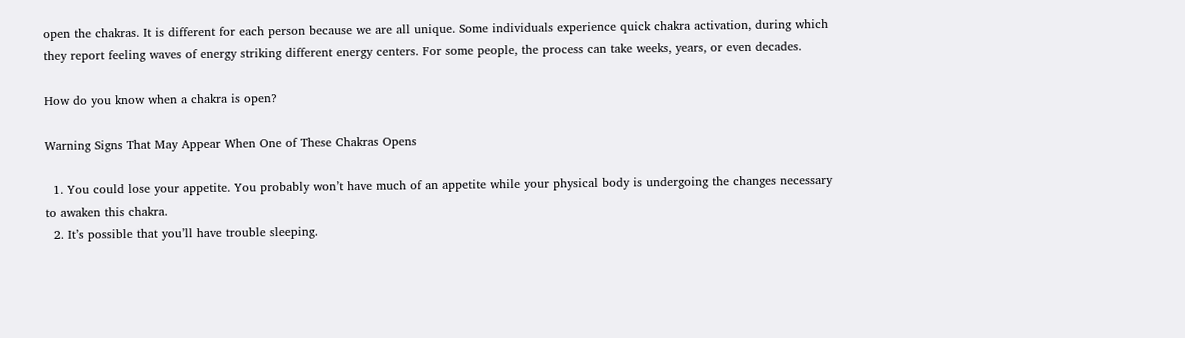open the chakras. It is different for each person because we are all unique. Some individuals experience quick chakra activation, during which they report feeling waves of energy striking different energy centers. For some people, the process can take weeks, years, or even decades.

How do you know when a chakra is open?

Warning Signs That May Appear When One of These Chakras Opens

  1. You could lose your appetite. You probably won’t have much of an appetite while your physical body is undergoing the changes necessary to awaken this chakra.
  2. It’s possible that you’ll have trouble sleeping.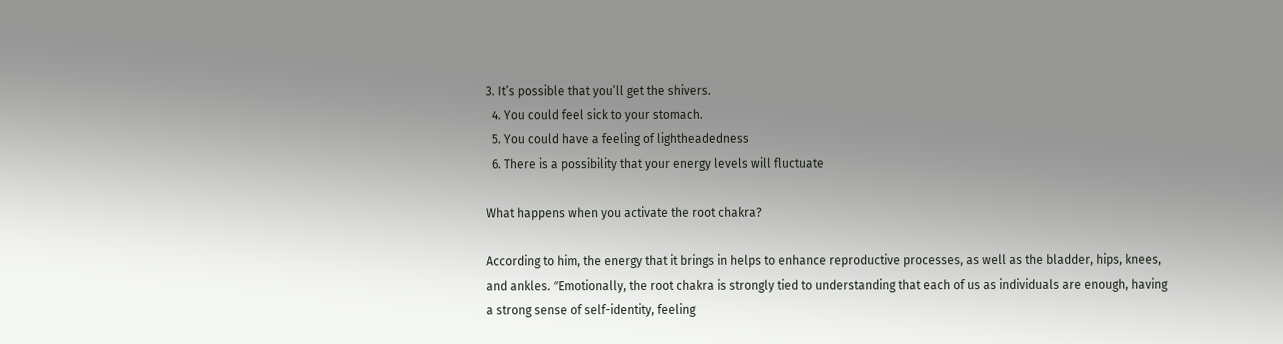3. It’s possible that you’ll get the shivers.
  4. You could feel sick to your stomach.
  5. You could have a feeling of lightheadedness
  6. There is a possibility that your energy levels will fluctuate

What happens when you activate the root chakra?

According to him, the energy that it brings in helps to enhance reproductive processes, as well as the bladder, hips, knees, and ankles. ″Emotionally, the root chakra is strongly tied to understanding that each of us as individuals are enough, having a strong sense of self-identity, feeling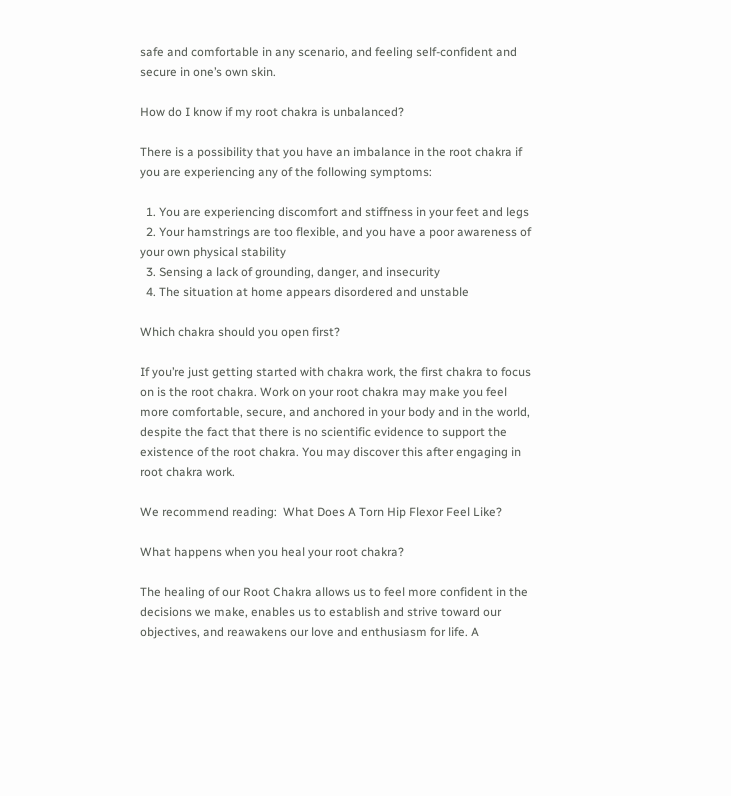safe and comfortable in any scenario, and feeling self-confident and secure in one’s own skin.

How do I know if my root chakra is unbalanced?

There is a possibility that you have an imbalance in the root chakra if you are experiencing any of the following symptoms:

  1. You are experiencing discomfort and stiffness in your feet and legs
  2. Your hamstrings are too flexible, and you have a poor awareness of your own physical stability
  3. Sensing a lack of grounding, danger, and insecurity
  4. The situation at home appears disordered and unstable

Which chakra should you open first?

If you’re just getting started with chakra work, the first chakra to focus on is the root chakra. Work on your root chakra may make you feel more comfortable, secure, and anchored in your body and in the world, despite the fact that there is no scientific evidence to support the existence of the root chakra. You may discover this after engaging in root chakra work.

We recommend reading:  What Does A Torn Hip Flexor Feel Like?

What happens when you heal your root chakra?

The healing of our Root Chakra allows us to feel more confident in the decisions we make, enables us to establish and strive toward our objectives, and reawakens our love and enthusiasm for life. A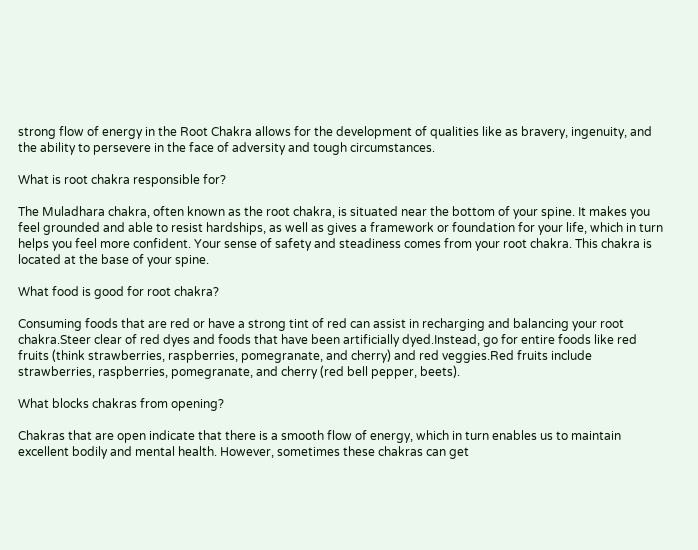strong flow of energy in the Root Chakra allows for the development of qualities like as bravery, ingenuity, and the ability to persevere in the face of adversity and tough circumstances.

What is root chakra responsible for?

The Muladhara chakra, often known as the root chakra, is situated near the bottom of your spine. It makes you feel grounded and able to resist hardships, as well as gives a framework or foundation for your life, which in turn helps you feel more confident. Your sense of safety and steadiness comes from your root chakra. This chakra is located at the base of your spine.

What food is good for root chakra?

Consuming foods that are red or have a strong tint of red can assist in recharging and balancing your root chakra.Steer clear of red dyes and foods that have been artificially dyed.Instead, go for entire foods like red fruits (think strawberries, raspberries, pomegranate, and cherry) and red veggies.Red fruits include strawberries, raspberries, pomegranate, and cherry (red bell pepper, beets).

What blocks chakras from opening?

Chakras that are open indicate that there is a smooth flow of energy, which in turn enables us to maintain excellent bodily and mental health. However, sometimes these chakras can get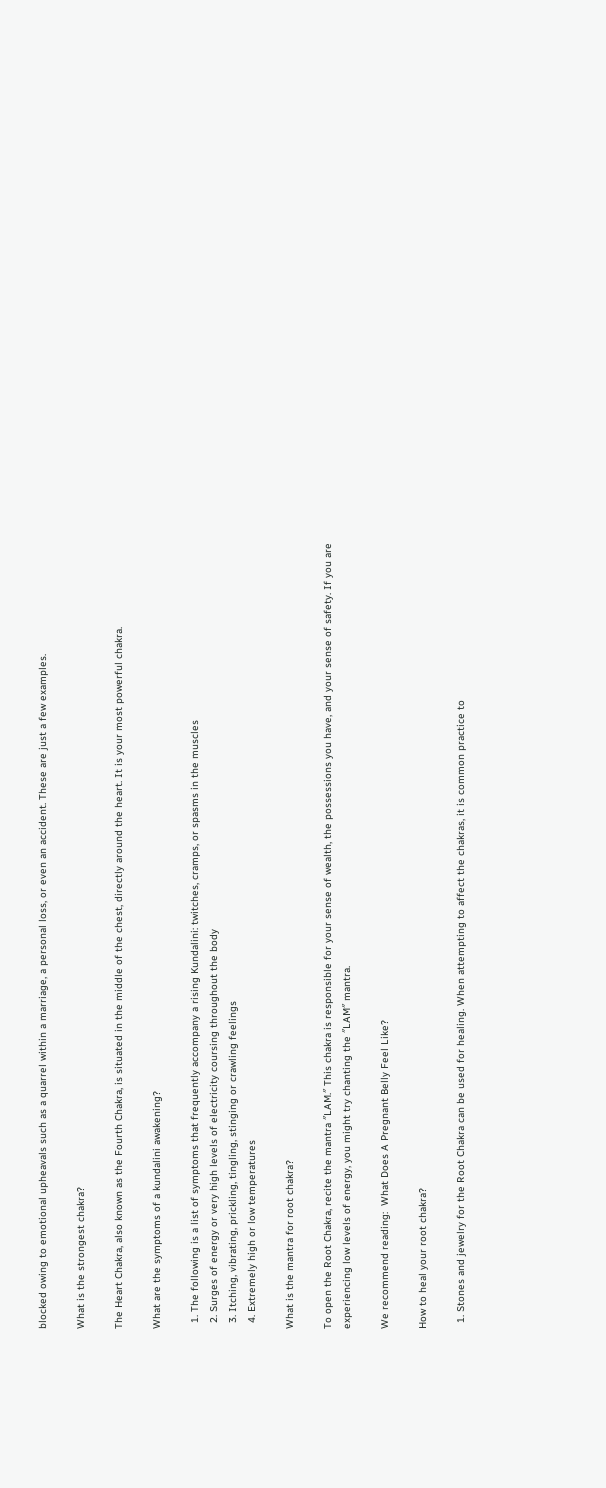blocked owing to emotional upheavals such as a quarrel within a marriage, a personal loss, or even an accident. These are just a few examples.

What is the strongest chakra?

The Heart Chakra, also known as the Fourth Chakra, is situated in the middle of the chest, directly around the heart. It is your most powerful chakra.

What are the symptoms of a kundalini awakening?

  1. The following is a list of symptoms that frequently accompany a rising Kundalini: twitches, cramps, or spasms in the muscles
  2. Surges of energy or very high levels of electricity coursing throughout the body
  3. Itching, vibrating, prickling, tingling, stinging or crawling feelings
  4. Extremely high or low temperatures

What is the mantra for root chakra?

To open the Root Chakra, recite the mantra ″LAM.″ This chakra is responsible for your sense of wealth, the possessions you have, and your sense of safety. If you are experiencing low levels of energy, you might try chanting the ″LAM″ mantra.

We recommend reading:  What Does A Pregnant Belly Feel Like?

How to heal your root chakra?

  1. Stones and jewelry for the Root Chakra can be used for healing. When attempting to affect the chakras, it is common practice to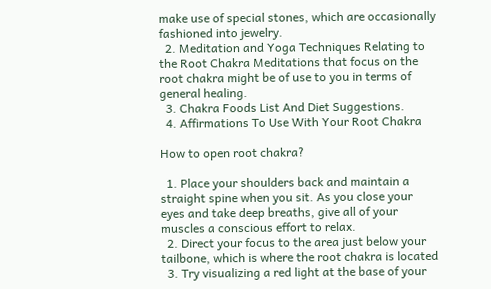make use of special stones, which are occasionally fashioned into jewelry.
  2. Meditation and Yoga Techniques Relating to the Root Chakra Meditations that focus on the root chakra might be of use to you in terms of general healing.
  3. Chakra Foods List And Diet Suggestions.
  4. Affirmations To Use With Your Root Chakra

How to open root chakra?

  1. Place your shoulders back and maintain a straight spine when you sit. As you close your eyes and take deep breaths, give all of your muscles a conscious effort to relax.
  2. Direct your focus to the area just below your tailbone, which is where the root chakra is located
  3. Try visualizing a red light at the base of your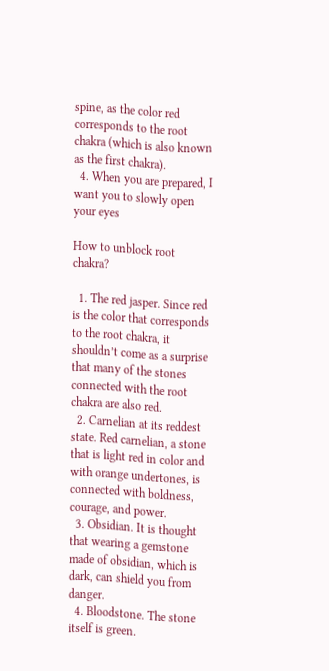spine, as the color red corresponds to the root chakra (which is also known as the first chakra).
  4. When you are prepared, I want you to slowly open your eyes

How to unblock root chakra?

  1. The red jasper. Since red is the color that corresponds to the root chakra, it shouldn’t come as a surprise that many of the stones connected with the root chakra are also red.
  2. Carnelian at its reddest state. Red carnelian, a stone that is light red in color and with orange undertones, is connected with boldness, courage, and power.
  3. Obsidian. It is thought that wearing a gemstone made of obsidian, which is dark, can shield you from danger.
  4. Bloodstone. The stone itself is green.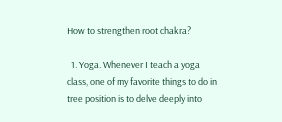How to strengthen root chakra?

  1. Yoga. Whenever I teach a yoga class, one of my favorite things to do in tree position is to delve deeply into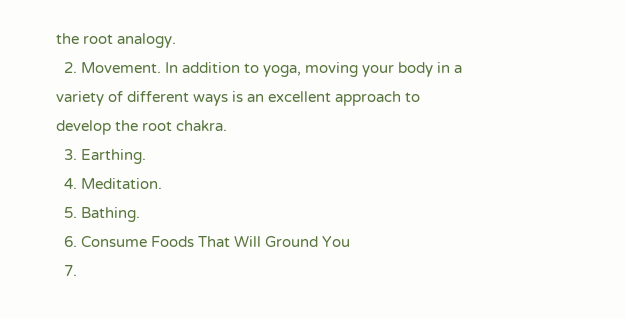the root analogy.
  2. Movement. In addition to yoga, moving your body in a variety of different ways is an excellent approach to develop the root chakra.
  3. Earthing.
  4. Meditation.
  5. Bathing.
  6. Consume Foods That Will Ground You
  7.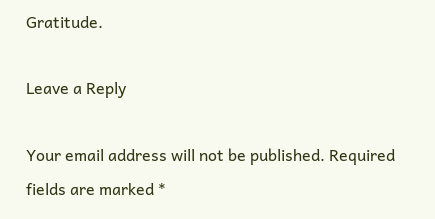Gratitude.

Leave a Reply

Your email address will not be published. Required fields are marked *